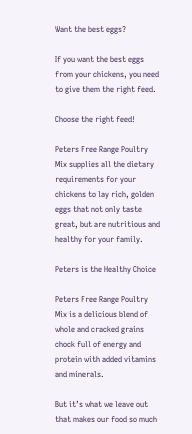Want the best eggs?

If you want the best eggs from your chickens, you need to give them the right feed.

Choose the right feed!

Peters Free Range Poultry Mix supplies all the dietary requirements for your chickens to lay rich, golden eggs that not only taste great, but are nutritious and healthy for your family.

Peters is the Healthy Choice

Peters Free Range Poultry Mix is a delicious blend of whole and cracked grains chock full of energy and protein with added vitamins and minerals.

But it’s what we leave out that makes our food so much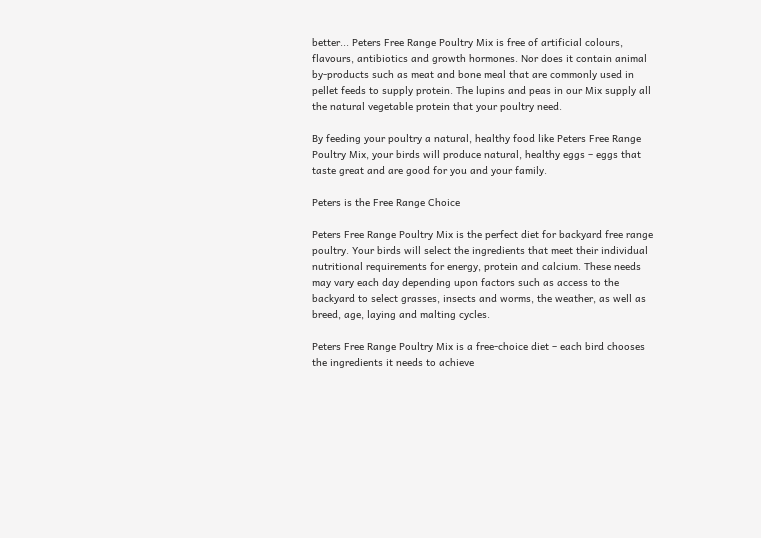better... Peters Free Range Poultry Mix is free of artificial colours, flavours, antibiotics and growth hormones. Nor does it contain animal by-products such as meat and bone meal that are commonly used in pellet feeds to supply protein. The lupins and peas in our Mix supply all the natural vegetable protein that your poultry need.

By feeding your poultry a natural, healthy food like Peters Free Range Poultry Mix, your birds will produce natural, healthy eggs – eggs that taste great and are good for you and your family.

Peters is the Free Range Choice

Peters Free Range Poultry Mix is the perfect diet for backyard free range poultry. Your birds will select the ingredients that meet their individual nutritional requirements for energy, protein and calcium. These needs may vary each day depending upon factors such as access to the backyard to select grasses, insects and worms, the weather, as well as breed, age, laying and malting cycles.

Peters Free Range Poultry Mix is a free-choice diet – each bird chooses the ingredients it needs to achieve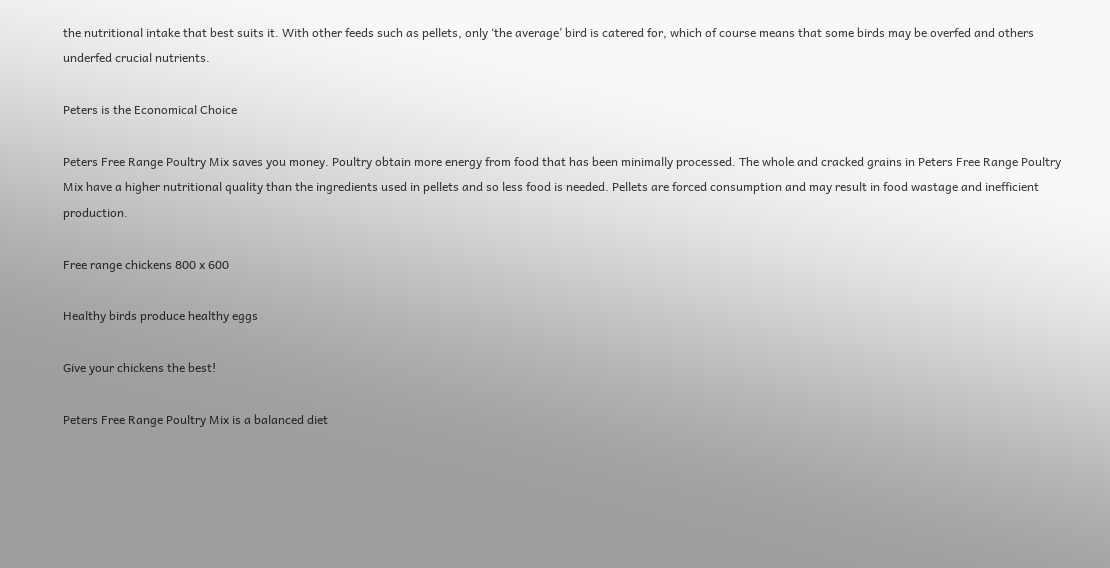the nutritional intake that best suits it. With other feeds such as pellets, only ‘the average’ bird is catered for, which of course means that some birds may be overfed and others underfed crucial nutrients.

Peters is the Economical Choice

Peters Free Range Poultry Mix saves you money. Poultry obtain more energy from food that has been minimally processed. The whole and cracked grains in Peters Free Range Poultry Mix have a higher nutritional quality than the ingredients used in pellets and so less food is needed. Pellets are forced consumption and may result in food wastage and inefficient production.

Free range chickens 800 x 600

Healthy birds produce healthy eggs

Give your chickens the best!

Peters Free Range Poultry Mix is a balanced diet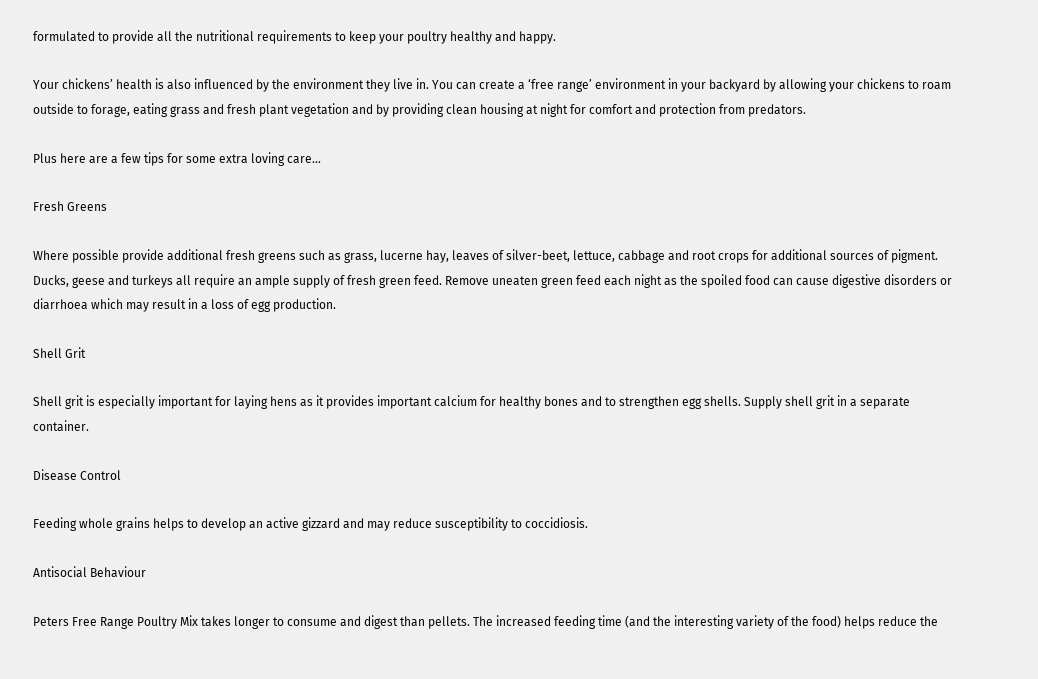formulated to provide all the nutritional requirements to keep your poultry healthy and happy.

Your chickens’ health is also influenced by the environment they live in. You can create a ‘free range’ environment in your backyard by allowing your chickens to roam outside to forage, eating grass and fresh plant vegetation and by providing clean housing at night for comfort and protection from predators.

Plus here are a few tips for some extra loving care...

Fresh Greens

Where possible provide additional fresh greens such as grass, lucerne hay, leaves of silver-beet, lettuce, cabbage and root crops for additional sources of pigment. Ducks, geese and turkeys all require an ample supply of fresh green feed. Remove uneaten green feed each night as the spoiled food can cause digestive disorders or diarrhoea which may result in a loss of egg production.

Shell Grit

Shell grit is especially important for laying hens as it provides important calcium for healthy bones and to strengthen egg shells. Supply shell grit in a separate container.

Disease Control

Feeding whole grains helps to develop an active gizzard and may reduce susceptibility to coccidiosis.

Antisocial Behaviour

Peters Free Range Poultry Mix takes longer to consume and digest than pellets. The increased feeding time (and the interesting variety of the food) helps reduce the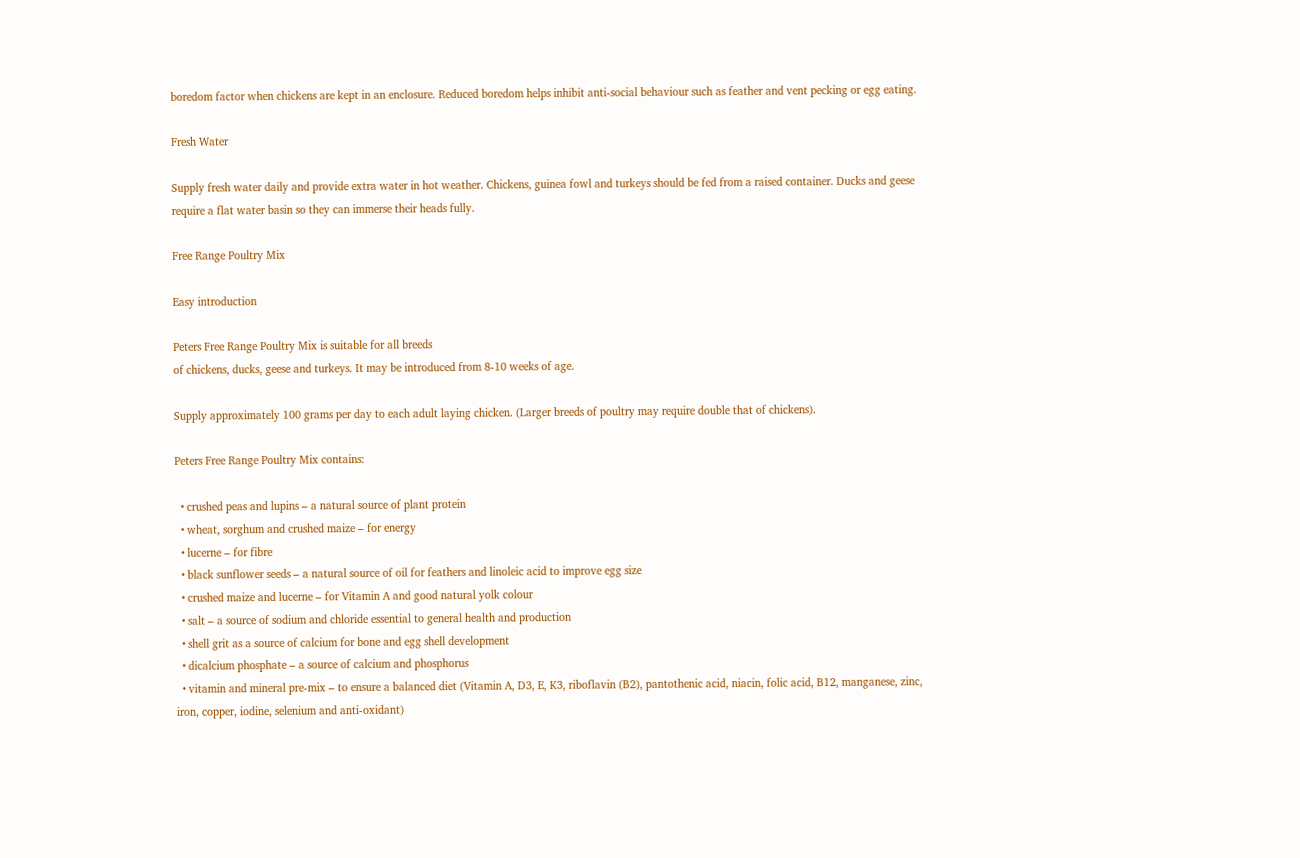boredom factor when chickens are kept in an enclosure. Reduced boredom helps inhibit anti-social behaviour such as feather and vent pecking or egg eating.

Fresh Water

Supply fresh water daily and provide extra water in hot weather. Chickens, guinea fowl and turkeys should be fed from a raised container. Ducks and geese require a flat water basin so they can immerse their heads fully.

Free Range Poultry Mix

Easy introduction

Peters Free Range Poultry Mix is suitable for all breeds
of chickens, ducks, geese and turkeys. It may be introduced from 8-10 weeks of age.

Supply approximately 100 grams per day to each adult laying chicken. (Larger breeds of poultry may require double that of chickens).

Peters Free Range Poultry Mix contains:

  • crushed peas and lupins – a natural source of plant protein
  • wheat, sorghum and crushed maize – for energy
  • lucerne – for fibre
  • black sunflower seeds – a natural source of oil for feathers and linoleic acid to improve egg size
  • crushed maize and lucerne – for Vitamin A and good natural yolk colour
  • salt – a source of sodium and chloride essential to general health and production
  • shell grit as a source of calcium for bone and egg shell development
  • dicalcium phosphate – a source of calcium and phosphorus
  • vitamin and mineral pre-mix – to ensure a balanced diet (Vitamin A, D3, E, K3, riboflavin (B2), pantothenic acid, niacin, folic acid, B12, manganese, zinc, iron, copper, iodine, selenium and anti-oxidant)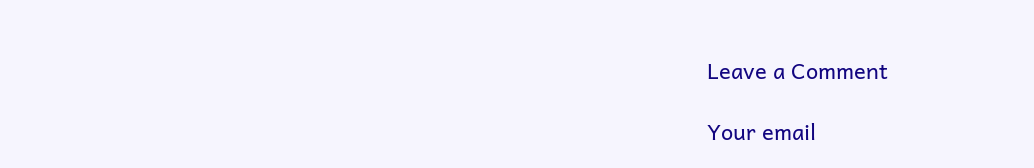Leave a Comment

Your email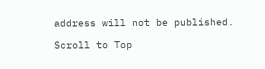address will not be published.

Scroll to Top